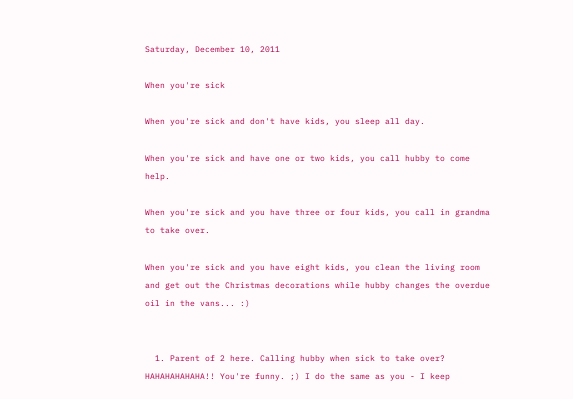Saturday, December 10, 2011

When you're sick

When you're sick and don't have kids, you sleep all day.

When you're sick and have one or two kids, you call hubby to come help.

When you're sick and you have three or four kids, you call in grandma to take over.

When you're sick and you have eight kids, you clean the living room and get out the Christmas decorations while hubby changes the overdue oil in the vans... :)


  1. Parent of 2 here. Calling hubby when sick to take over? HAHAHAHAHAHA!! You're funny. ;) I do the same as you - I keep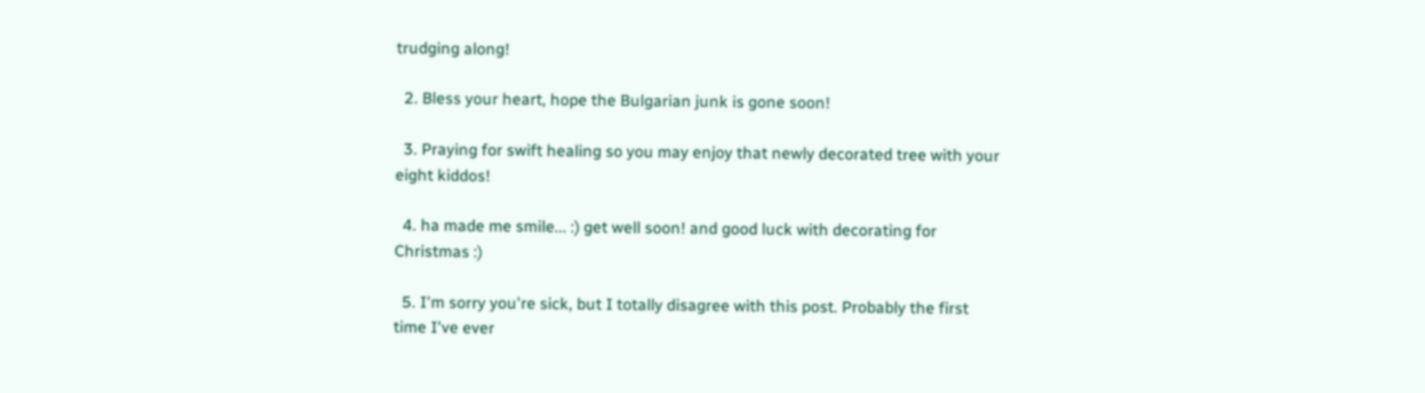trudging along!

  2. Bless your heart, hope the Bulgarian junk is gone soon!

  3. Praying for swift healing so you may enjoy that newly decorated tree with your eight kiddos!

  4. ha made me smile... :) get well soon! and good luck with decorating for Christmas :)

  5. I'm sorry you're sick, but I totally disagree with this post. Probably the first time I've ever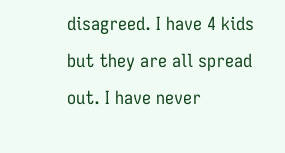disagreed. I have 4 kids but they are all spread out. I have never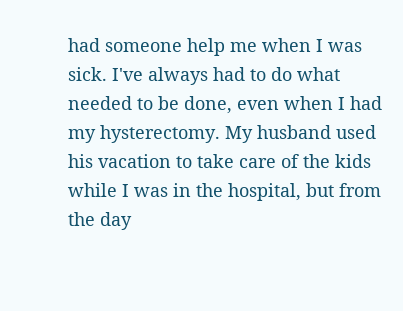had someone help me when I was sick. I've always had to do what needed to be done, even when I had my hysterectomy. My husband used his vacation to take care of the kids while I was in the hospital, but from the day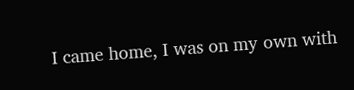I came home, I was on my own with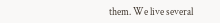them. We live several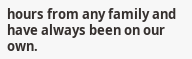hours from any family and have always been on our own.